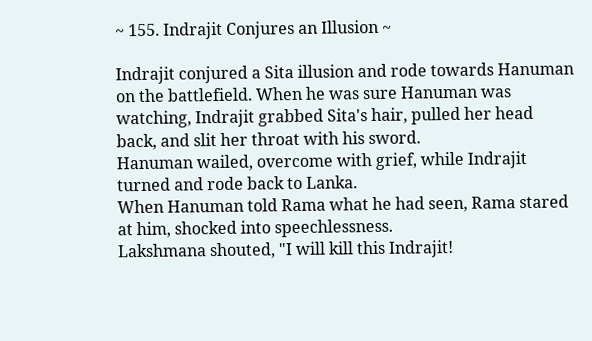~ 155. Indrajit Conjures an Illusion ~

Indrajit conjured a Sita illusion and rode towards Hanuman on the battlefield. When he was sure Hanuman was watching, Indrajit grabbed Sita's hair, pulled her head back, and slit her throat with his sword.
Hanuman wailed, overcome with grief, while Indrajit turned and rode back to Lanka.
When Hanuman told Rama what he had seen, Rama stared at him, shocked into speechlessness.
Lakshmana shouted, "I will kill this Indrajit!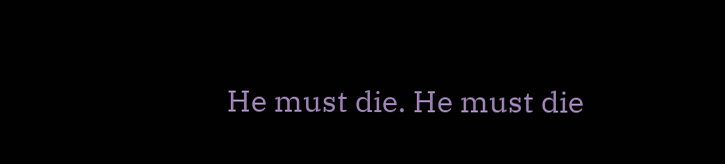He must die. He must die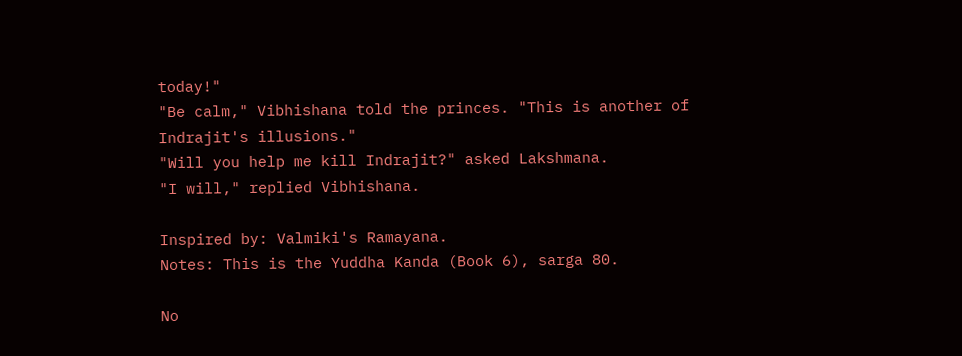today!"
"Be calm," Vibhishana told the princes. "This is another of Indrajit's illusions."
"Will you help me kill Indrajit?" asked Lakshmana.
"I will," replied Vibhishana.

Inspired by: Valmiki's Ramayana.
Notes: This is the Yuddha Kanda (Book 6), sarga 80.

No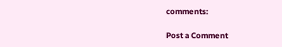comments:

Post a Comment